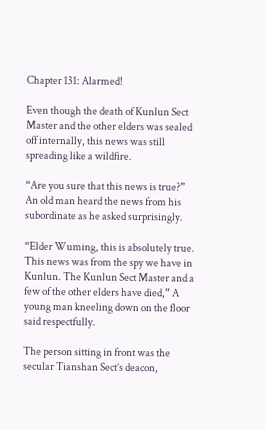Chapter 131: Alarmed!

Even though the death of Kunlun Sect Master and the other elders was sealed off internally, this news was still spreading like a wildfire.

“Are you sure that this news is true?” An old man heard the news from his subordinate as he asked surprisingly.

“Elder Wuming, this is absolutely true. This news was from the spy we have in Kunlun. The Kunlun Sect Master and a few of the other elders have died,” A young man kneeling down on the floor said respectfully.

The person sitting in front was the secular Tianshan Sect’s deacon,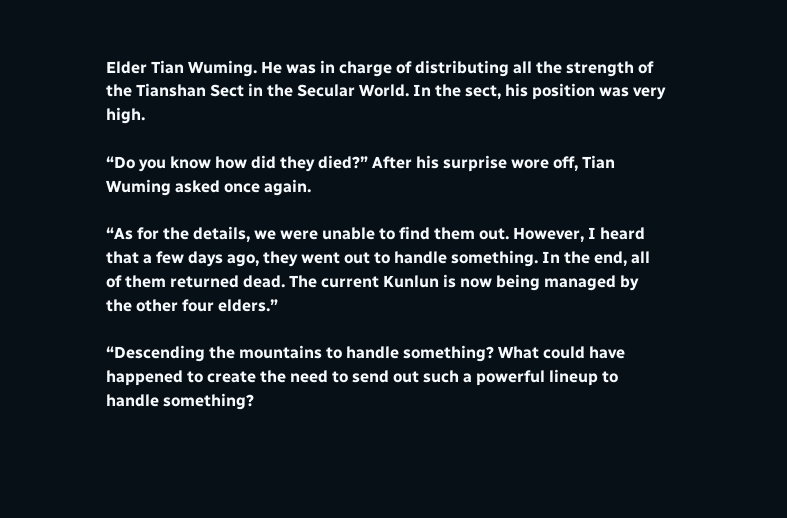Elder Tian Wuming. He was in charge of distributing all the strength of the Tianshan Sect in the Secular World. In the sect, his position was very high.

“Do you know how did they died?” After his surprise wore off, Tian Wuming asked once again.

“As for the details, we were unable to find them out. However, I heard that a few days ago, they went out to handle something. In the end, all of them returned dead. The current Kunlun is now being managed by the other four elders.”

“Descending the mountains to handle something? What could have happened to create the need to send out such a powerful lineup to handle something?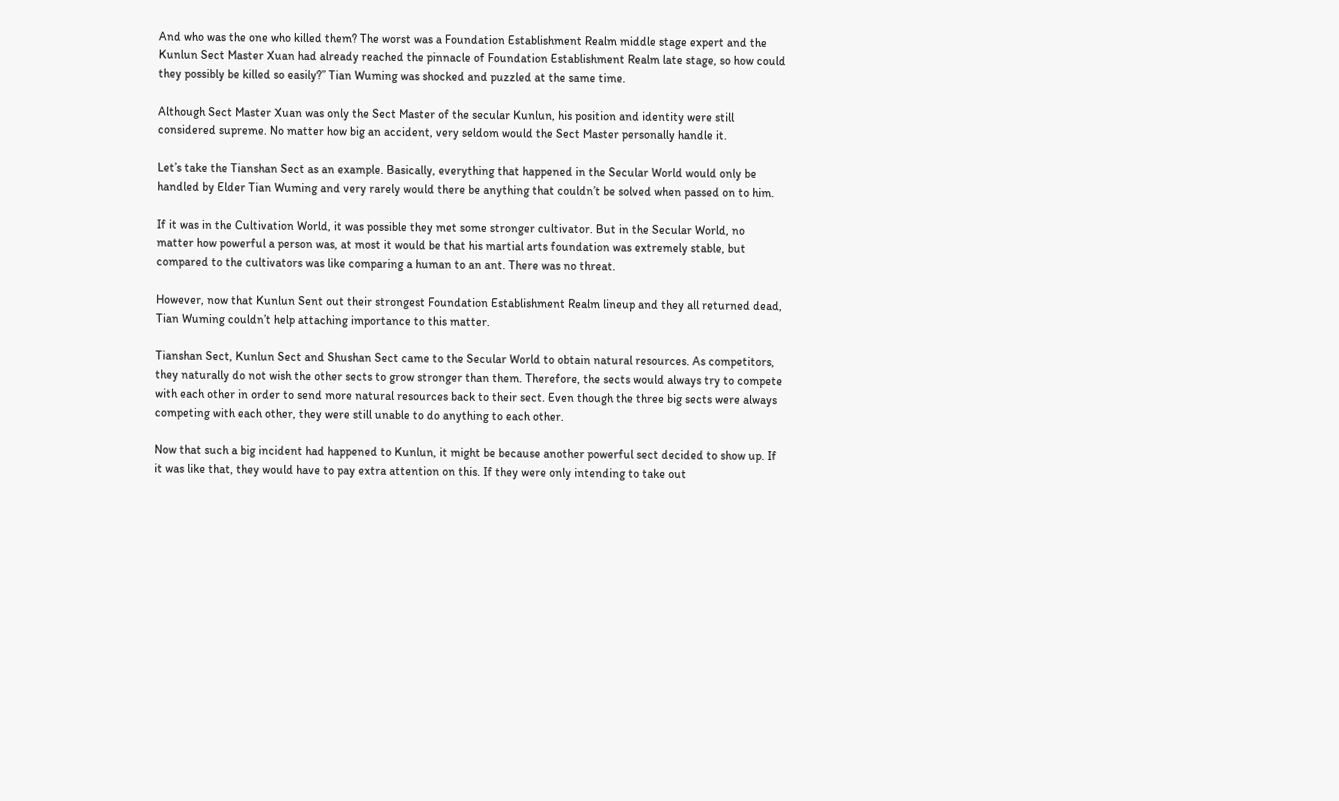And who was the one who killed them? The worst was a Foundation Establishment Realm middle stage expert and the Kunlun Sect Master Xuan had already reached the pinnacle of Foundation Establishment Realm late stage, so how could they possibly be killed so easily?” Tian Wuming was shocked and puzzled at the same time.

Although Sect Master Xuan was only the Sect Master of the secular Kunlun, his position and identity were still considered supreme. No matter how big an accident, very seldom would the Sect Master personally handle it.

Let’s take the Tianshan Sect as an example. Basically, everything that happened in the Secular World would only be handled by Elder Tian Wuming and very rarely would there be anything that couldn’t be solved when passed on to him.

If it was in the Cultivation World, it was possible they met some stronger cultivator. But in the Secular World, no matter how powerful a person was, at most it would be that his martial arts foundation was extremely stable, but compared to the cultivators was like comparing a human to an ant. There was no threat.

However, now that Kunlun Sent out their strongest Foundation Establishment Realm lineup and they all returned dead, Tian Wuming couldn’t help attaching importance to this matter.

Tianshan Sect, Kunlun Sect and Shushan Sect came to the Secular World to obtain natural resources. As competitors, they naturally do not wish the other sects to grow stronger than them. Therefore, the sects would always try to compete with each other in order to send more natural resources back to their sect. Even though the three big sects were always competing with each other, they were still unable to do anything to each other.

Now that such a big incident had happened to Kunlun, it might be because another powerful sect decided to show up. If it was like that, they would have to pay extra attention on this. If they were only intending to take out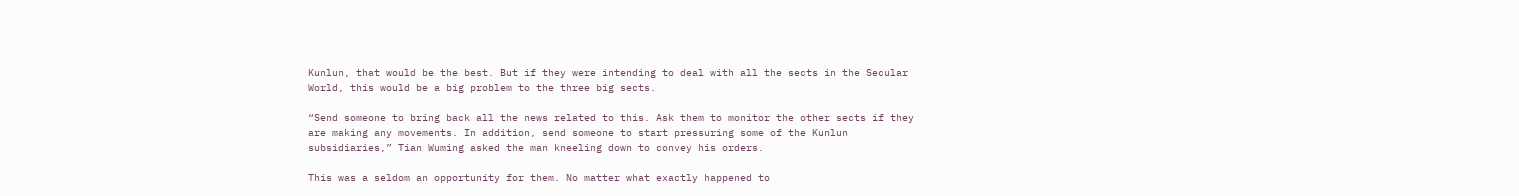Kunlun, that would be the best. But if they were intending to deal with all the sects in the Secular World, this would be a big problem to the three big sects.

“Send someone to bring back all the news related to this. Ask them to monitor the other sects if they are making any movements. In addition, send someone to start pressuring some of the Kunlun subsidiaries,” Tian Wuming asked the man kneeling down to convey his orders.

This was a seldom an opportunity for them. No matter what exactly happened to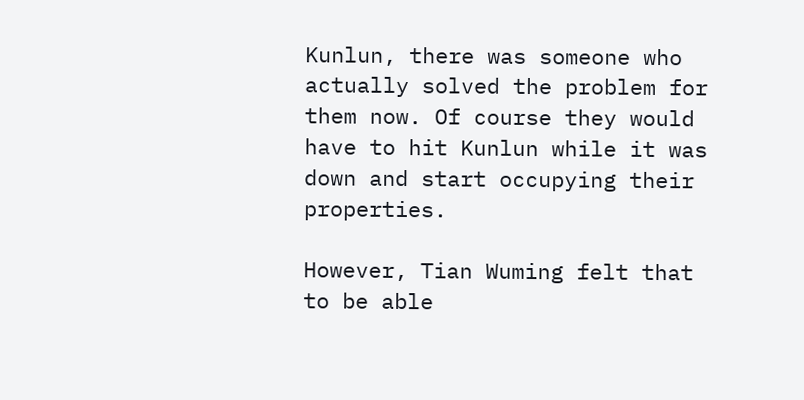Kunlun, there was someone who actually solved the problem for them now. Of course they would have to hit Kunlun while it was down and start occupying their properties.

However, Tian Wuming felt that to be able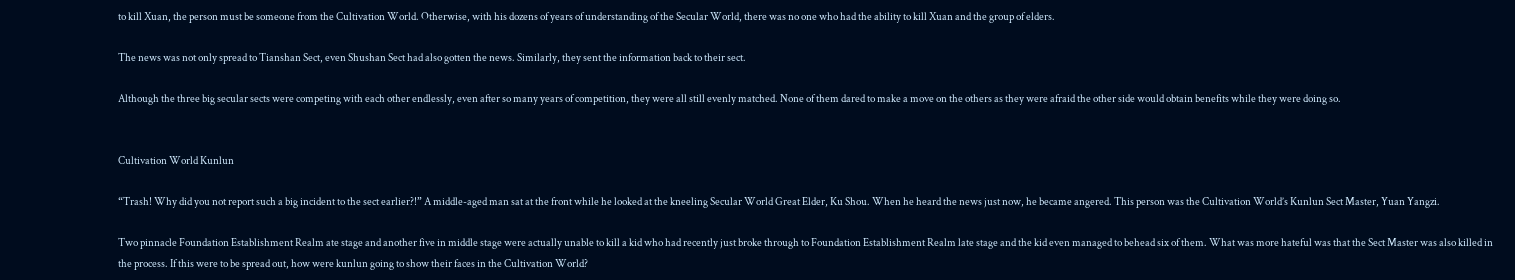to kill Xuan, the person must be someone from the Cultivation World. Otherwise, with his dozens of years of understanding of the Secular World, there was no one who had the ability to kill Xuan and the group of elders.

The news was not only spread to Tianshan Sect, even Shushan Sect had also gotten the news. Similarly, they sent the information back to their sect.

Although the three big secular sects were competing with each other endlessly, even after so many years of competition, they were all still evenly matched. None of them dared to make a move on the others as they were afraid the other side would obtain benefits while they were doing so.


Cultivation World Kunlun

“Trash! Why did you not report such a big incident to the sect earlier?!” A middle-aged man sat at the front while he looked at the kneeling Secular World Great Elder, Ku Shou. When he heard the news just now, he became angered. This person was the Cultivation World’s Kunlun Sect Master, Yuan Yangzi.

Two pinnacle Foundation Establishment Realm ate stage and another five in middle stage were actually unable to kill a kid who had recently just broke through to Foundation Establishment Realm late stage and the kid even managed to behead six of them. What was more hateful was that the Sect Master was also killed in the process. If this were to be spread out, how were kunlun going to show their faces in the Cultivation World?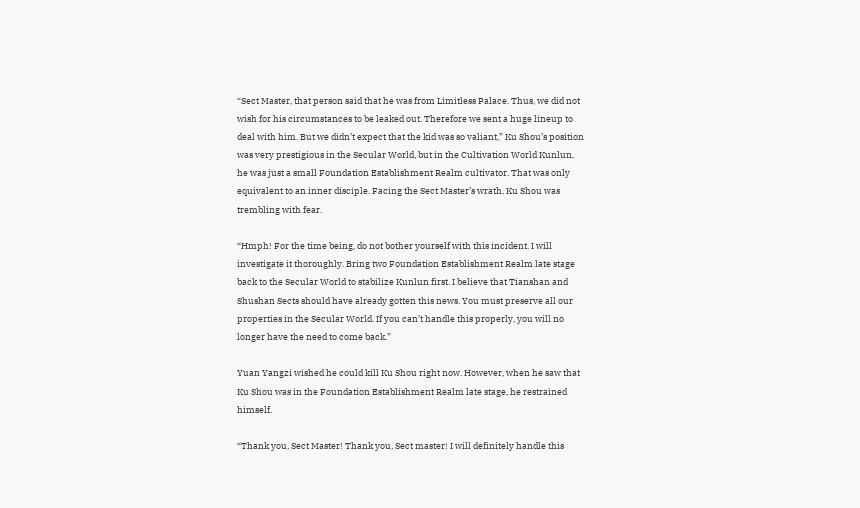“Sect Master, that person said that he was from Limitless Palace. Thus, we did not wish for his circumstances to be leaked out. Therefore we sent a huge lineup to deal with him. But we didn’t expect that the kid was so valiant,” Ku Shou’s position was very prestigious in the Secular World, but in the Cultivation World Kunlun, he was just a small Foundation Establishment Realm cultivator. That was only equivalent to an inner disciple. Facing the Sect Master’s wrath, Ku Shou was trembling with fear.

“Hmph! For the time being, do not bother yourself with this incident. I will investigate it thoroughly. Bring two Foundation Establishment Realm late stage back to the Secular World to stabilize Kunlun first. I believe that Tianshan and Shushan Sects should have already gotten this news. You must preserve all our properties in the Secular World. If you can’t handle this properly, you will no longer have the need to come back.”

Yuan Yangzi wished he could kill Ku Shou right now. However, when he saw that Ku Shou was in the Foundation Establishment Realm late stage, he restrained himself.

“Thank you, Sect Master! Thank you, Sect master! I will definitely handle this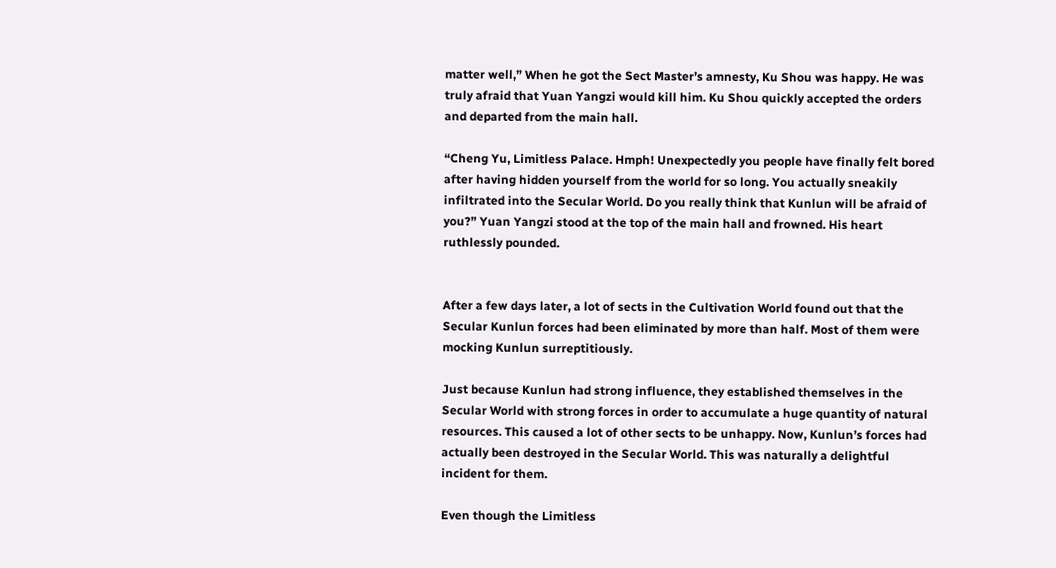matter well,” When he got the Sect Master’s amnesty, Ku Shou was happy. He was truly afraid that Yuan Yangzi would kill him. Ku Shou quickly accepted the orders and departed from the main hall.

“Cheng Yu, Limitless Palace. Hmph! Unexpectedly you people have finally felt bored after having hidden yourself from the world for so long. You actually sneakily infiltrated into the Secular World. Do you really think that Kunlun will be afraid of you?” Yuan Yangzi stood at the top of the main hall and frowned. His heart ruthlessly pounded.


After a few days later, a lot of sects in the Cultivation World found out that the Secular Kunlun forces had been eliminated by more than half. Most of them were mocking Kunlun surreptitiously.

Just because Kunlun had strong influence, they established themselves in the Secular World with strong forces in order to accumulate a huge quantity of natural resources. This caused a lot of other sects to be unhappy. Now, Kunlun’s forces had actually been destroyed in the Secular World. This was naturally a delightful incident for them.

Even though the Limitless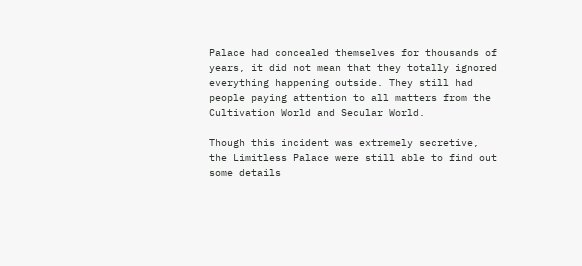Palace had concealed themselves for thousands of years, it did not mean that they totally ignored everything happening outside. They still had people paying attention to all matters from the Cultivation World and Secular World.

Though this incident was extremely secretive, the Limitless Palace were still able to find out some details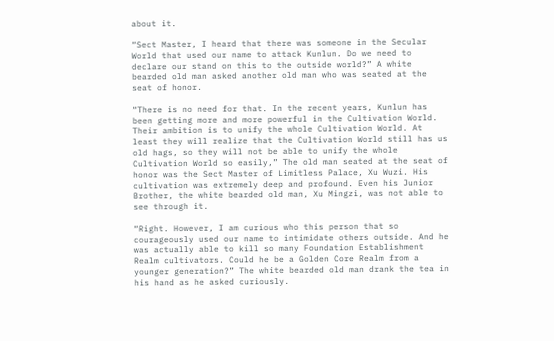about it.

“Sect Master, I heard that there was someone in the Secular World that used our name to attack Kunlun. Do we need to declare our stand on this to the outside world?” A white bearded old man asked another old man who was seated at the seat of honor.

“There is no need for that. In the recent years, Kunlun has been getting more and more powerful in the Cultivation World. Their ambition is to unify the whole Cultivation World. At least they will realize that the Cultivation World still has us old hags, so they will not be able to unify the whole Cultivation World so easily,” The old man seated at the seat of honor was the Sect Master of Limitless Palace, Xu Wuzi. His cultivation was extremely deep and profound. Even his Junior Brother, the white bearded old man, Xu Mingzi, was not able to see through it.

“Right. However, I am curious who this person that so courageously used our name to intimidate others outside. And he was actually able to kill so many Foundation Establishment Realm cultivators. Could he be a Golden Core Realm from a younger generation?” The white bearded old man drank the tea in his hand as he asked curiously.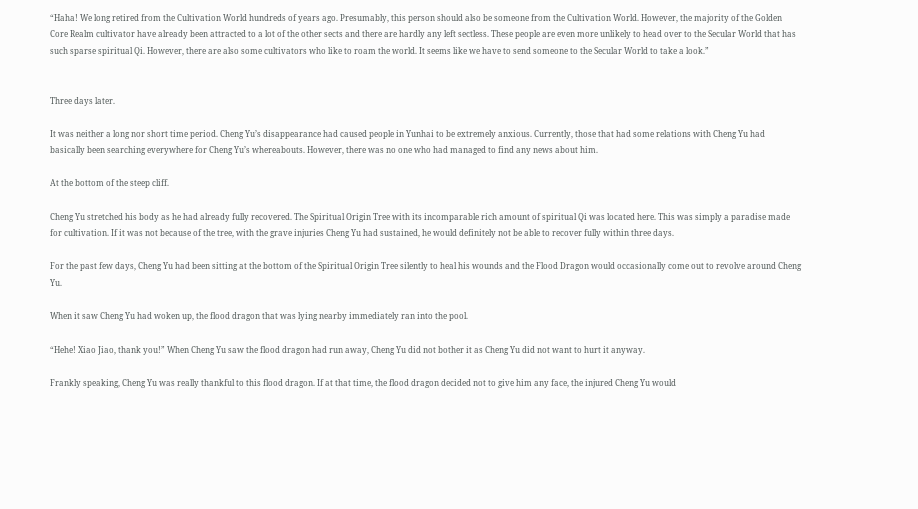“Haha! We long retired from the Cultivation World hundreds of years ago. Presumably, this person should also be someone from the Cultivation World. However, the majority of the Golden Core Realm cultivator have already been attracted to a lot of the other sects and there are hardly any left sectless. These people are even more unlikely to head over to the Secular World that has such sparse spiritual Qi. However, there are also some cultivators who like to roam the world. It seems like we have to send someone to the Secular World to take a look.”


Three days later.

It was neither a long nor short time period. Cheng Yu’s disappearance had caused people in Yunhai to be extremely anxious. Currently, those that had some relations with Cheng Yu had basically been searching everywhere for Cheng Yu’s whereabouts. However, there was no one who had managed to find any news about him.

At the bottom of the steep cliff.

Cheng Yu stretched his body as he had already fully recovered. The Spiritual Origin Tree with its incomparable rich amount of spiritual Qi was located here. This was simply a paradise made for cultivation. If it was not because of the tree, with the grave injuries Cheng Yu had sustained, he would definitely not be able to recover fully within three days.

For the past few days, Cheng Yu had been sitting at the bottom of the Spiritual Origin Tree silently to heal his wounds and the Flood Dragon would occasionally come out to revolve around Cheng Yu.

When it saw Cheng Yu had woken up, the flood dragon that was lying nearby immediately ran into the pool.

“Hehe! Xiao Jiao, thank you!” When Cheng Yu saw the flood dragon had run away, Cheng Yu did not bother it as Cheng Yu did not want to hurt it anyway.

Frankly speaking, Cheng Yu was really thankful to this flood dragon. If at that time, the flood dragon decided not to give him any face, the injured Cheng Yu would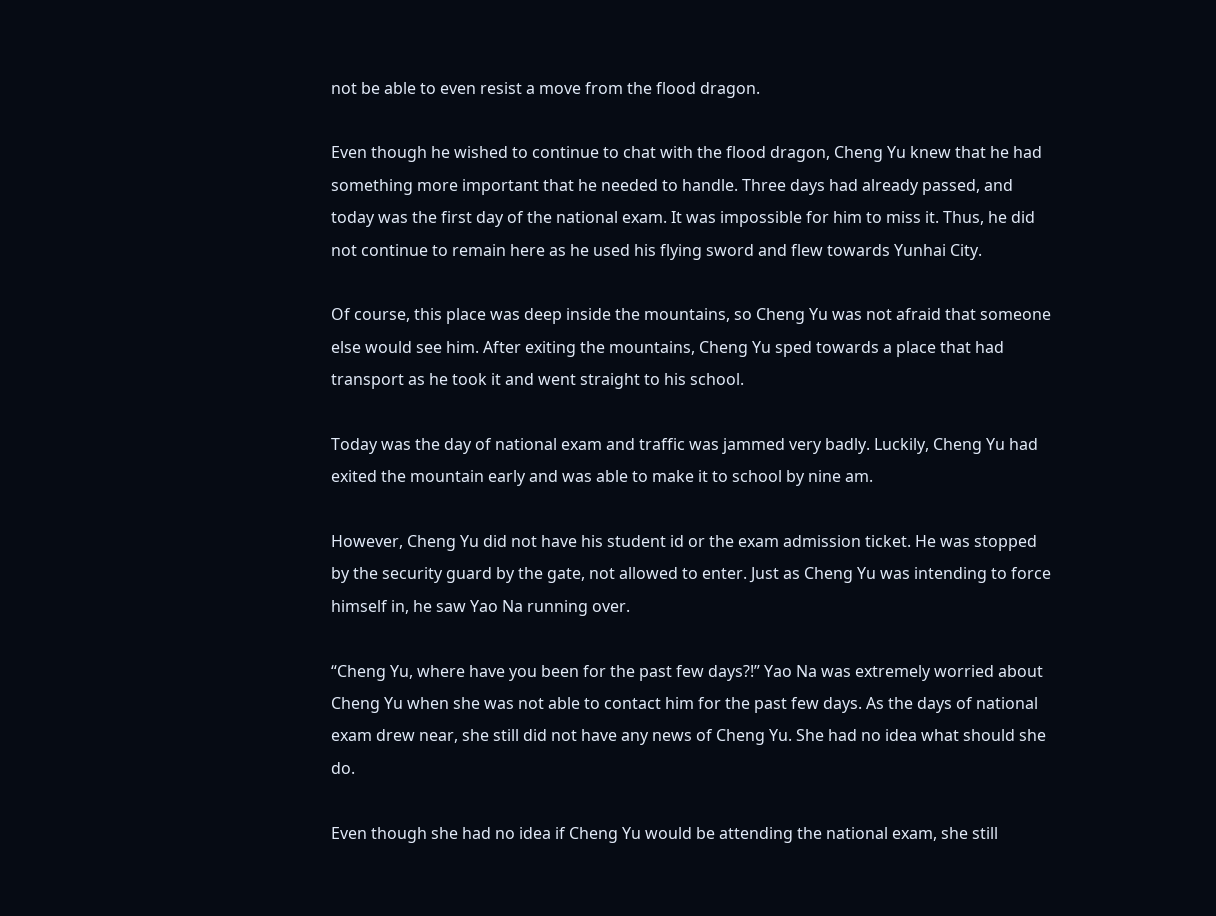not be able to even resist a move from the flood dragon.

Even though he wished to continue to chat with the flood dragon, Cheng Yu knew that he had something more important that he needed to handle. Three days had already passed, and today was the first day of the national exam. It was impossible for him to miss it. Thus, he did not continue to remain here as he used his flying sword and flew towards Yunhai City.

Of course, this place was deep inside the mountains, so Cheng Yu was not afraid that someone else would see him. After exiting the mountains, Cheng Yu sped towards a place that had transport as he took it and went straight to his school.

Today was the day of national exam and traffic was jammed very badly. Luckily, Cheng Yu had exited the mountain early and was able to make it to school by nine am.

However, Cheng Yu did not have his student id or the exam admission ticket. He was stopped by the security guard by the gate, not allowed to enter. Just as Cheng Yu was intending to force himself in, he saw Yao Na running over.

“Cheng Yu, where have you been for the past few days?!” Yao Na was extremely worried about Cheng Yu when she was not able to contact him for the past few days. As the days of national exam drew near, she still did not have any news of Cheng Yu. She had no idea what should she do.

Even though she had no idea if Cheng Yu would be attending the national exam, she still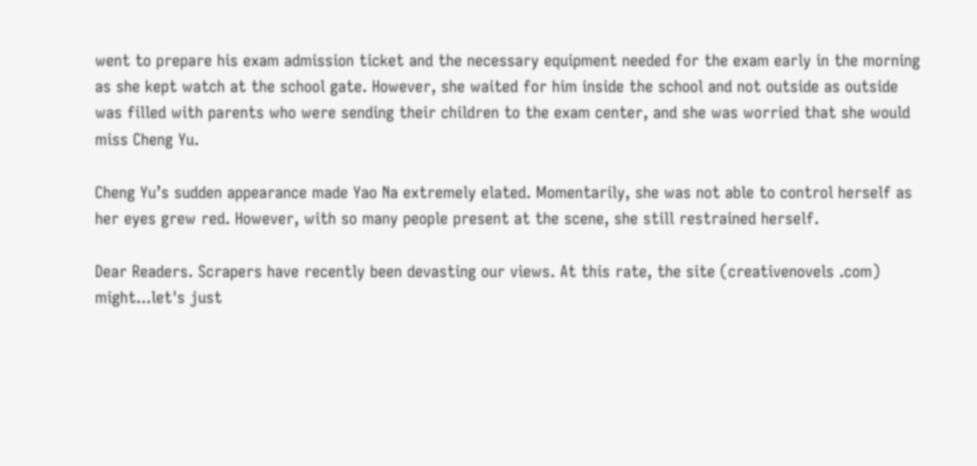went to prepare his exam admission ticket and the necessary equipment needed for the exam early in the morning as she kept watch at the school gate. However, she waited for him inside the school and not outside as outside was filled with parents who were sending their children to the exam center, and she was worried that she would miss Cheng Yu.

Cheng Yu’s sudden appearance made Yao Na extremely elated. Momentarily, she was not able to control herself as her eyes grew red. However, with so many people present at the scene, she still restrained herself.

Dear Readers. Scrapers have recently been devasting our views. At this rate, the site (creativenovels .com) might...let's just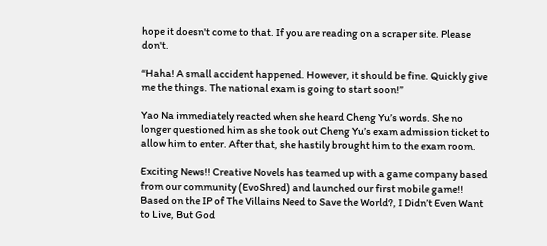hope it doesn't come to that. If you are reading on a scraper site. Please don't.

“Haha! A small accident happened. However, it should be fine. Quickly give me the things. The national exam is going to start soon!”

Yao Na immediately reacted when she heard Cheng Yu’s words. She no longer questioned him as she took out Cheng Yu’s exam admission ticket to allow him to enter. After that, she hastily brought him to the exam room.

Exciting News!! Creative Novels has teamed up with a game company based from our community (EvoShred) and launched our first mobile game!! Based on the IP of The Villains Need to Save the World?, I Didn’t Even Want to Live, But God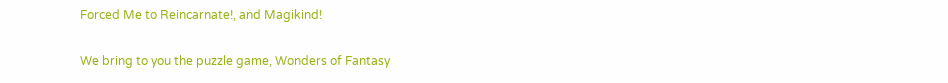Forced Me to Reincarnate!, and Magikind!

We bring to you the puzzle game, Wonders of Fantasy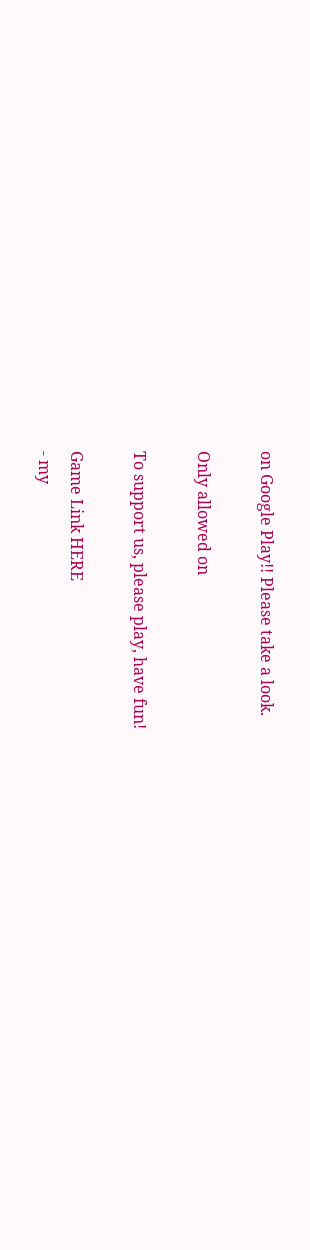on Google Play!! Please take a look.

Only allowed on

To support us, please play, have fun!

Game Link HERE
- my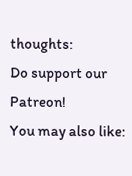thoughts:
Do support our Patreon!
You may also like: